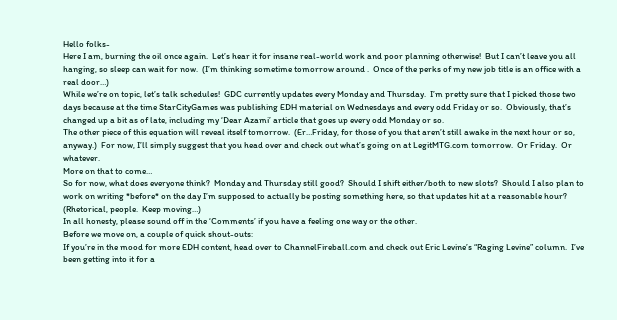Hello folks-
Here I am, burning the oil once again.  Let’s hear it for insane real-world work and poor planning otherwise!  But I can’t leave you all hanging, so sleep can wait for now.  (I’m thinking sometime tomorrow around .  Once of the perks of my new job title is an office with a real door…)
While we’re on topic, let’s talk schedules!  GDC currently updates every Monday and Thursday.  I’m pretty sure that I picked those two days because at the time StarCityGames was publishing EDH material on Wednesdays and every odd Friday or so.  Obviously, that’s changed up a bit as of late, including my ‘Dear Azami’ article that goes up every odd Monday or so.
The other piece of this equation will reveal itself tomorrow.  (Er…Friday, for those of you that aren’t still awake in the next hour or so, anyway.)  For now, I’ll simply suggest that you head over and check out what’s going on at LegitMTG.com tomorrow.  Or Friday.  Or whatever.
More on that to come…
So for now, what does everyone think?  Monday and Thursday still good?  Should I shift either/both to new slots?  Should I also plan to work on writing *before* on the day I’m supposed to actually be posting something here, so that updates hit at a reasonable hour?  (Rhetorical, people.  Keep moving…)
In all honesty, please sound off in the ‘Comments’ if you have a feeling one way or the other.
Before we move on, a couple of quick shout-outs:
If you’re in the mood for more EDH content, head over to ChannelFireball.com and check out Eric Levine’s “Raging Levine” column.  I’ve been getting into it for a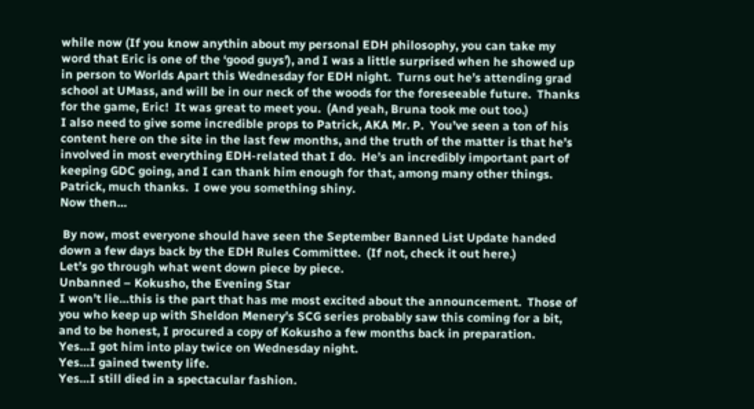while now (If you know anythin about my personal EDH philosophy, you can take my word that Eric is one of the ‘good guys’), and I was a little surprised when he showed up in person to Worlds Apart this Wednesday for EDH night.  Turns out he’s attending grad school at UMass, and will be in our neck of the woods for the foreseeable future.  Thanks for the game, Eric!  It was great to meet you.  (And yeah, Bruna took me out too.)
I also need to give some incredible props to Patrick, AKA Mr. P.  You’ve seen a ton of his content here on the site in the last few months, and the truth of the matter is that he’s involved in most everything EDH-related that I do.  He’s an incredibly important part of keeping GDC going, and I can thank him enough for that, among many other things.  Patrick, much thanks.  I owe you something shiny.
Now then…

 By now, most everyone should have seen the September Banned List Update handed down a few days back by the EDH Rules Committee.  (If not, check it out here.)
Let’s go through what went down piece by piece.
Unbanned – Kokusho, the Evening Star
I won’t lie…this is the part that has me most excited about the announcement.  Those of you who keep up with Sheldon Menery’s SCG series probably saw this coming for a bit, and to be honest, I procured a copy of Kokusho a few months back in preparation.
Yes…I got him into play twice on Wednesday night.
Yes…I gained twenty life.
Yes…I still died in a spectacular fashion.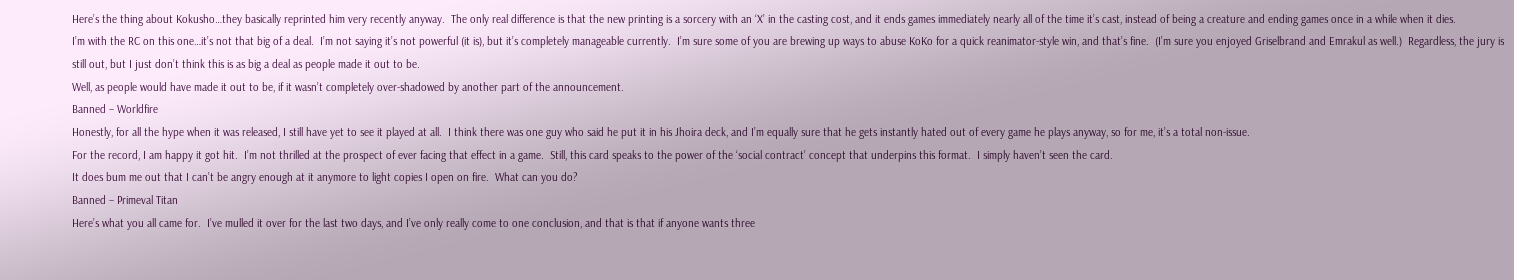Here’s the thing about Kokusho…they basically reprinted him very recently anyway.  The only real difference is that the new printing is a sorcery with an ‘X’ in the casting cost, and it ends games immediately nearly all of the time it’s cast, instead of being a creature and ending games once in a while when it dies.
I’m with the RC on this one…it’s not that big of a deal.  I’m not saying it’s not powerful (it is), but it’s completely manageable currently.  I’m sure some of you are brewing up ways to abuse KoKo for a quick reanimator-style win, and that’s fine.  (I’m sure you enjoyed Griselbrand and Emrakul as well.)  Regardless, the jury is still out, but I just don’t think this is as big a deal as people made it out to be.
Well, as people would have made it out to be, if it wasn’t completely over-shadowed by another part of the announcement.
Banned – Worldfire
Honestly, for all the hype when it was released, I still have yet to see it played at all.  I think there was one guy who said he put it in his Jhoira deck, and I’m equally sure that he gets instantly hated out of every game he plays anyway, so for me, it’s a total non-issue.
For the record, I am happy it got hit.  I’m not thrilled at the prospect of ever facing that effect in a game.  Still, this card speaks to the power of the ‘social contract’ concept that underpins this format.  I simply haven’t seen the card.
It does bum me out that I can’t be angry enough at it anymore to light copies I open on fire.  What can you do?
Banned – Primeval Titan
Here’s what you all came for.  I’ve mulled it over for the last two days, and I’ve only really come to one conclusion, and that is that if anyone wants three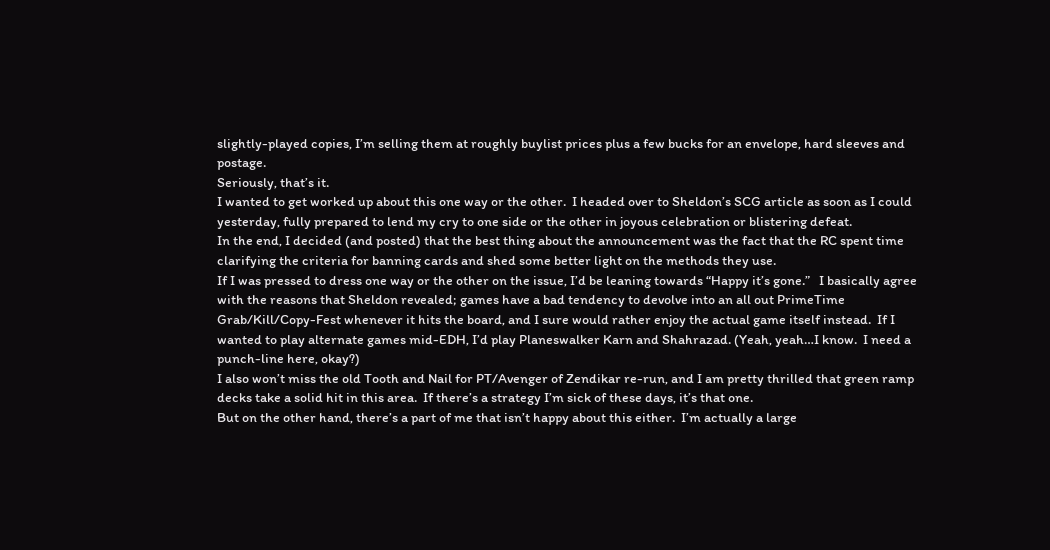slightly-played copies, I’m selling them at roughly buylist prices plus a few bucks for an envelope, hard sleeves and postage.
Seriously, that’s it.
I wanted to get worked up about this one way or the other.  I headed over to Sheldon’s SCG article as soon as I could yesterday, fully prepared to lend my cry to one side or the other in joyous celebration or blistering defeat.
In the end, I decided (and posted) that the best thing about the announcement was the fact that the RC spent time clarifying the criteria for banning cards and shed some better light on the methods they use.
If I was pressed to dress one way or the other on the issue, I’d be leaning towards “Happy it’s gone.”   I basically agree with the reasons that Sheldon revealed; games have a bad tendency to devolve into an all out PrimeTime Grab/Kill/Copy-Fest whenever it hits the board, and I sure would rather enjoy the actual game itself instead.  If I wanted to play alternate games mid-EDH, I’d play Planeswalker Karn and Shahrazad. (Yeah, yeah…I know.  I need a punch-line here, okay?)
I also won’t miss the old Tooth and Nail for PT/Avenger of Zendikar re-run, and I am pretty thrilled that green ramp decks take a solid hit in this area.  If there’s a strategy I’m sick of these days, it’s that one.
But on the other hand, there’s a part of me that isn’t happy about this either.  I’m actually a large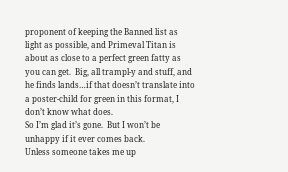proponent of keeping the Banned list as light as possible, and Primeval Titan is about as close to a perfect green fatty as you can get.  Big, all trampl-y and stuff, and he finds lands…if that doesn’t translate into a poster-child for green in this format, I don’t know what does.
So I’m glad it’s gone.  But I won’t be unhappy if it ever comes back.
Unless someone takes me up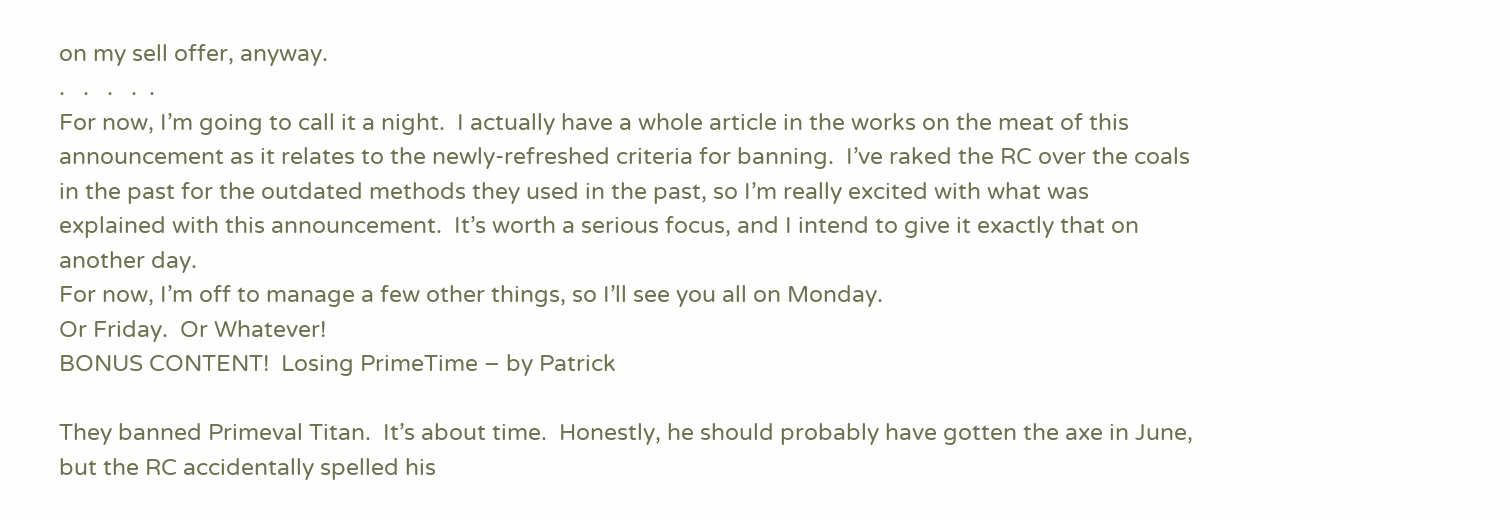on my sell offer, anyway.
.   .   .   .  .
For now, I’m going to call it a night.  I actually have a whole article in the works on the meat of this announcement as it relates to the newly-refreshed criteria for banning.  I’ve raked the RC over the coals in the past for the outdated methods they used in the past, so I’m really excited with what was explained with this announcement.  It’s worth a serious focus, and I intend to give it exactly that on another day.
For now, I’m off to manage a few other things, so I’ll see you all on Monday.
Or Friday.  Or Whatever!
BONUS CONTENT!  Losing PrimeTime – by Patrick

They banned Primeval Titan.  It’s about time.  Honestly, he should probably have gotten the axe in June, but the RC accidentally spelled his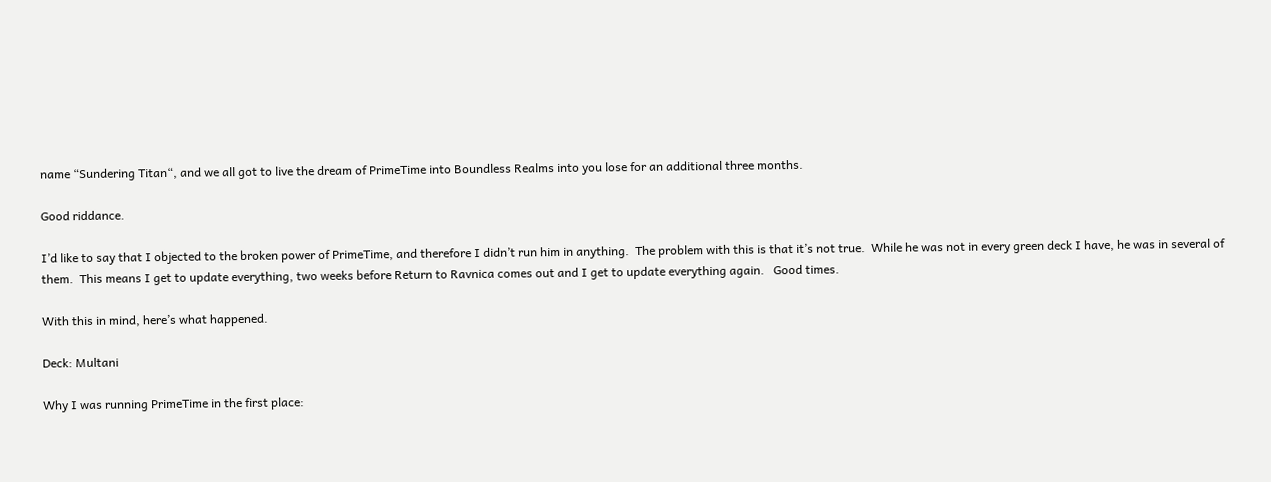name “Sundering Titan“, and we all got to live the dream of PrimeTime into Boundless Realms into you lose for an additional three months.

Good riddance.

I’d like to say that I objected to the broken power of PrimeTime, and therefore I didn’t run him in anything.  The problem with this is that it’s not true.  While he was not in every green deck I have, he was in several of them.  This means I get to update everything, two weeks before Return to Ravnica comes out and I get to update everything again.   Good times.

With this in mind, here’s what happened.

Deck: Multani

Why I was running PrimeTime in the first place: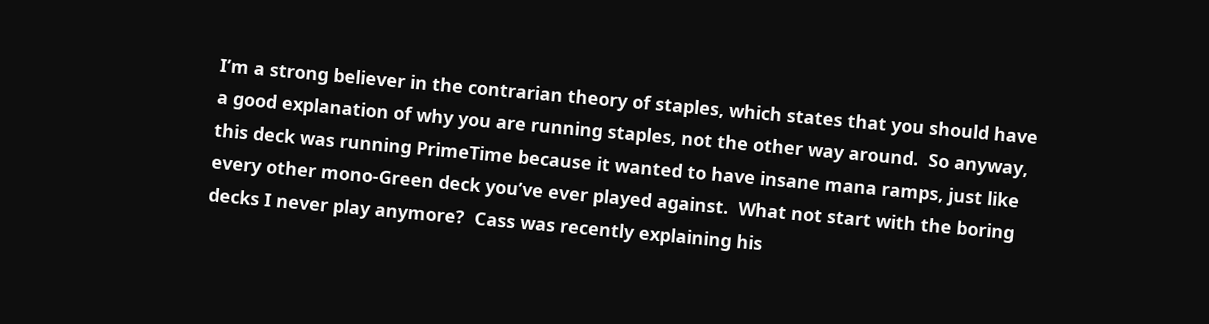I’m a strong believer in the contrarian theory of staples, which states that you should have a good explanation of why you are running staples, not the other way around.  So anyway, this deck was running PrimeTime because it wanted to have insane mana ramps, just like every other mono-Green deck you’ve ever played against.  What not start with the boring decks I never play anymore?  Cass was recently explaining his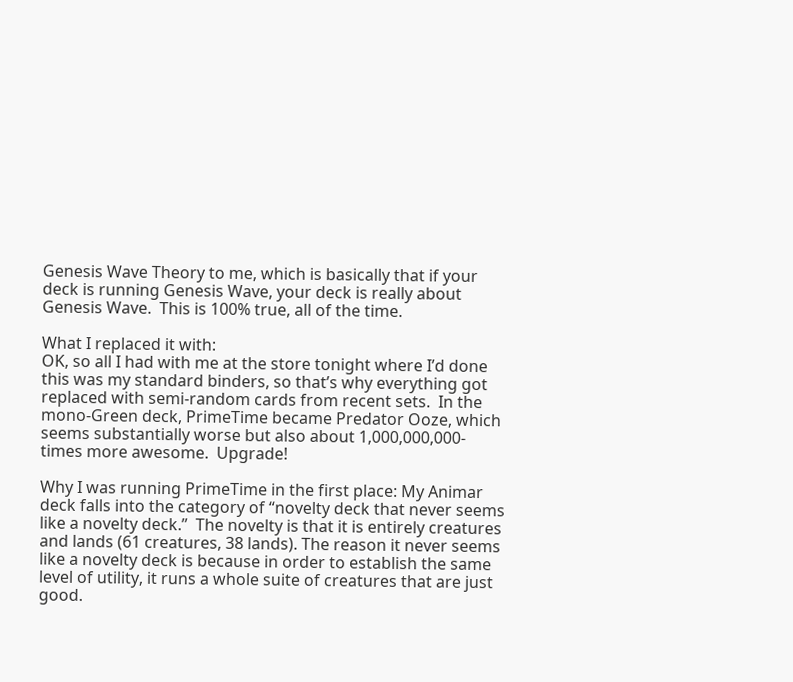Genesis Wave Theory to me, which is basically that if your deck is running Genesis Wave, your deck is really about Genesis Wave.  This is 100% true, all of the time.

What I replaced it with:
OK, so all I had with me at the store tonight where I’d done this was my standard binders, so that’s why everything got replaced with semi-random cards from recent sets.  In the mono-Green deck, PrimeTime became Predator Ooze, which seems substantially worse but also about 1,000,000,000-times more awesome.  Upgrade!

Why I was running PrimeTime in the first place: My Animar deck falls into the category of “novelty deck that never seems like a novelty deck.”  The novelty is that it is entirely creatures and lands (61 creatures, 38 lands). The reason it never seems like a novelty deck is because in order to establish the same level of utility, it runs a whole suite of creatures that are just good.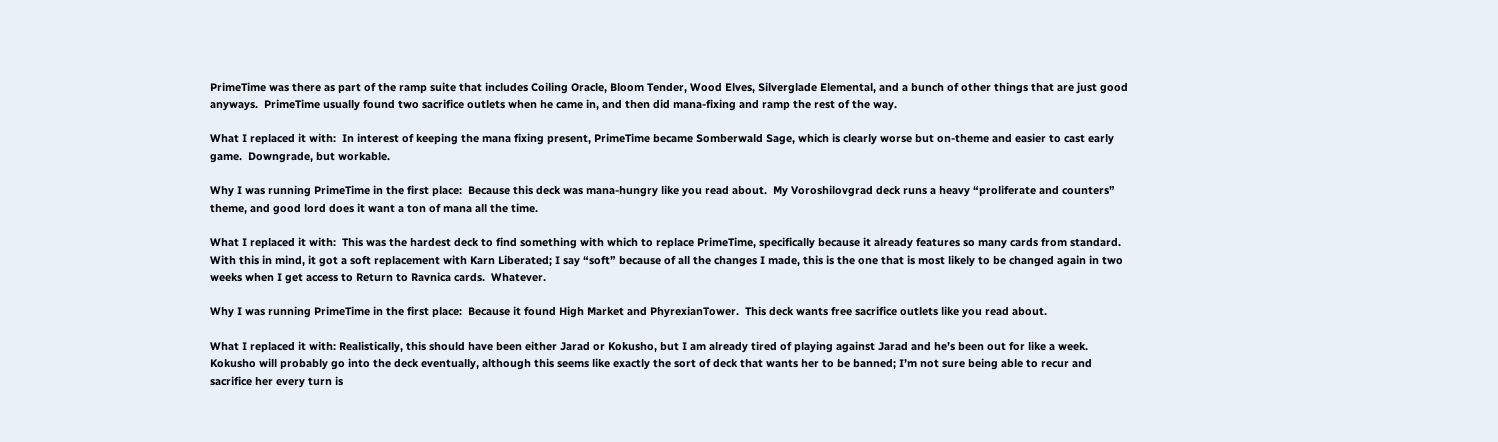PrimeTime was there as part of the ramp suite that includes Coiling Oracle, Bloom Tender, Wood Elves, Silverglade Elemental, and a bunch of other things that are just good anyways.  PrimeTime usually found two sacrifice outlets when he came in, and then did mana-fixing and ramp the rest of the way.

What I replaced it with:  In interest of keeping the mana fixing present, PrimeTime became Somberwald Sage, which is clearly worse but on-theme and easier to cast early game.  Downgrade, but workable.

Why I was running PrimeTime in the first place:  Because this deck was mana-hungry like you read about.  My Voroshilovgrad deck runs a heavy “proliferate and counters” theme, and good lord does it want a ton of mana all the time.

What I replaced it with:  This was the hardest deck to find something with which to replace PrimeTime, specifically because it already features so many cards from standard.  With this in mind, it got a soft replacement with Karn Liberated; I say “soft” because of all the changes I made, this is the one that is most likely to be changed again in two weeks when I get access to Return to Ravnica cards.  Whatever.

Why I was running PrimeTime in the first place:  Because it found High Market and PhyrexianTower.  This deck wants free sacrifice outlets like you read about.

What I replaced it with: Realistically, this should have been either Jarad or Kokusho, but I am already tired of playing against Jarad and he’s been out for like a week.  Kokusho will probably go into the deck eventually, although this seems like exactly the sort of deck that wants her to be banned; I’m not sure being able to recur and sacrifice her every turn is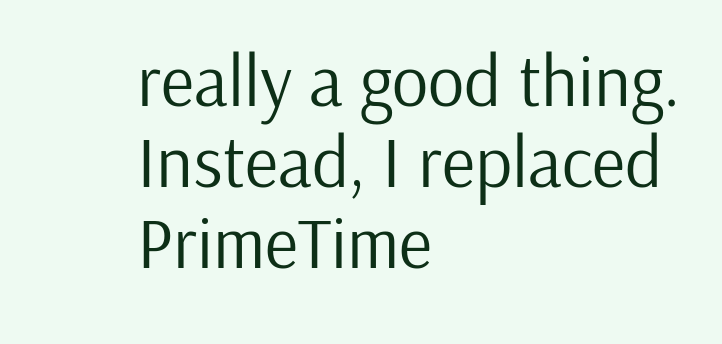really a good thing.  Instead, I replaced PrimeTime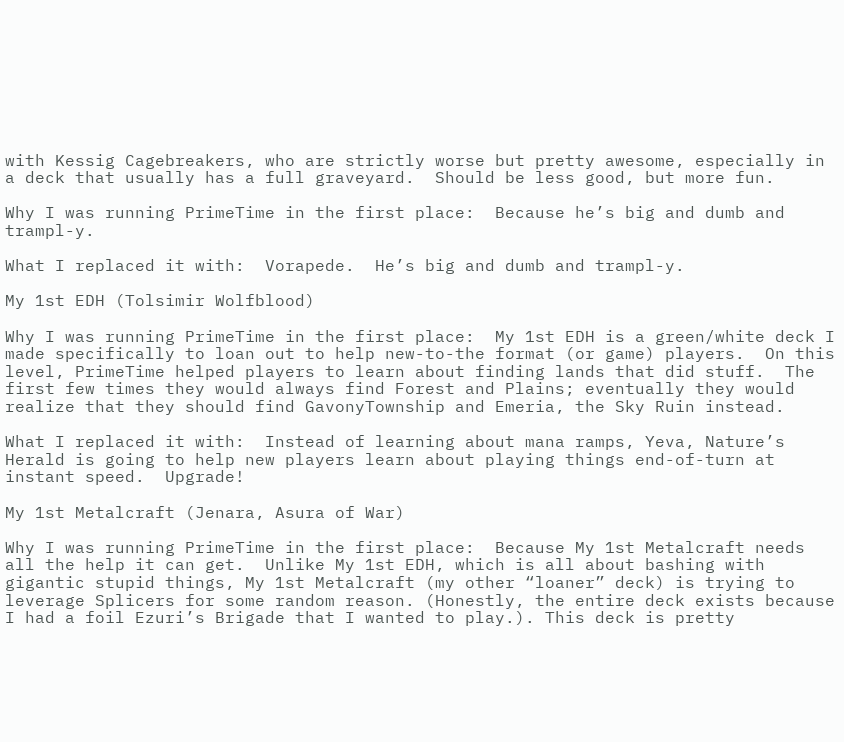with Kessig Cagebreakers, who are strictly worse but pretty awesome, especially in a deck that usually has a full graveyard.  Should be less good, but more fun.

Why I was running PrimeTime in the first place:  Because he’s big and dumb and trampl-y.

What I replaced it with:  Vorapede.  He’s big and dumb and trampl-y.

My 1st EDH (Tolsimir Wolfblood)

Why I was running PrimeTime in the first place:  My 1st EDH is a green/white deck I made specifically to loan out to help new-to-the format (or game) players.  On this level, PrimeTime helped players to learn about finding lands that did stuff.  The first few times they would always find Forest and Plains; eventually they would realize that they should find GavonyTownship and Emeria, the Sky Ruin instead.

What I replaced it with:  Instead of learning about mana ramps, Yeva, Nature’s Herald is going to help new players learn about playing things end-of-turn at instant speed.  Upgrade!

My 1st Metalcraft (Jenara, Asura of War)

Why I was running PrimeTime in the first place:  Because My 1st Metalcraft needs all the help it can get.  Unlike My 1st EDH, which is all about bashing with gigantic stupid things, My 1st Metalcraft (my other “loaner” deck) is trying to leverage Splicers for some random reason. (Honestly, the entire deck exists because I had a foil Ezuri’s Brigade that I wanted to play.). This deck is pretty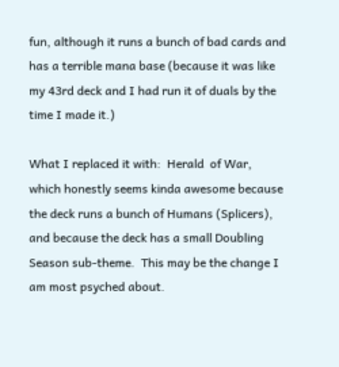fun, although it runs a bunch of bad cards and has a terrible mana base (because it was like my 43rd deck and I had run it of duals by the time I made it.)

What I replaced it with:  Herald  of War, which honestly seems kinda awesome because the deck runs a bunch of Humans (Splicers), and because the deck has a small Doubling Season sub-theme.  This may be the change I am most psyched about.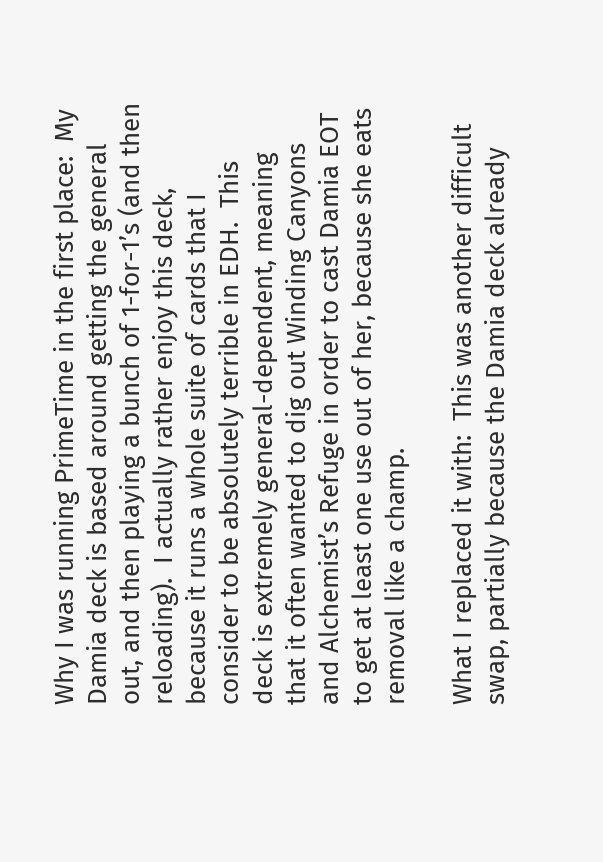Why I was running PrimeTime in the first place:  My Damia deck is based around getting the general out, and then playing a bunch of 1-for-1’s (and then reloading).  I actually rather enjoy this deck, because it runs a whole suite of cards that I consider to be absolutely terrible in EDH.  This deck is extremely general-dependent, meaning that it often wanted to dig out Winding Canyons and Alchemist’s Refuge in order to cast Damia EOT to get at least one use out of her, because she eats removal like a champ.

What I replaced it with:  This was another difficult swap, partially because the Damia deck already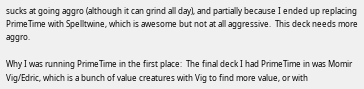sucks at going aggro (although it can grind all day), and partially because I ended up replacing PrimeTime with Spelltwine, which is awesome but not at all aggressive.  This deck needs more aggro.

Why I was running PrimeTime in the first place:  The final deck I had PrimeTime in was Momir Vig/Edric, which is a bunch of value creatures with Vig to find more value, or with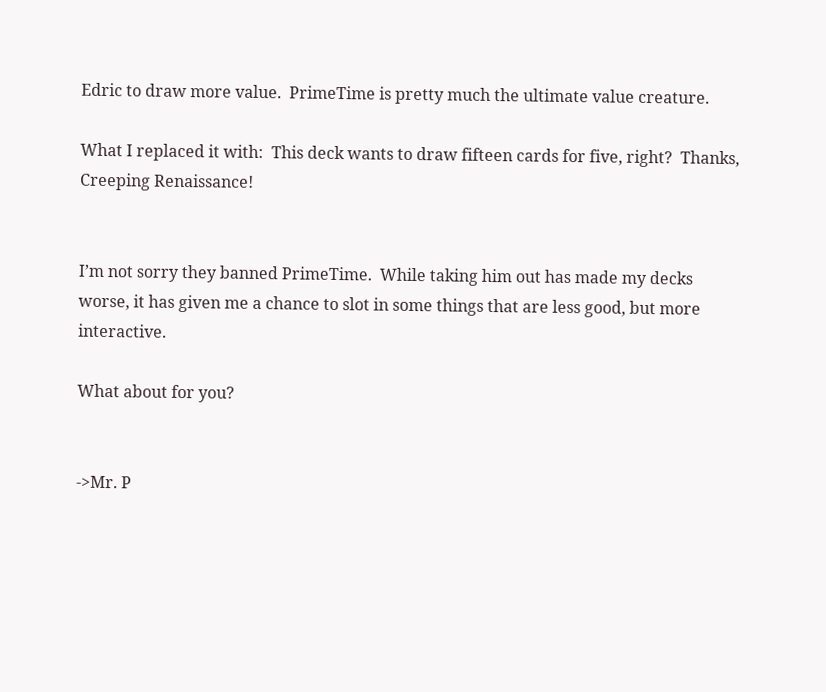Edric to draw more value.  PrimeTime is pretty much the ultimate value creature.

What I replaced it with:  This deck wants to draw fifteen cards for five, right?  Thanks, Creeping Renaissance!


I’m not sorry they banned PrimeTime.  While taking him out has made my decks worse, it has given me a chance to slot in some things that are less good, but more interactive.

What about for you?


->Mr. P